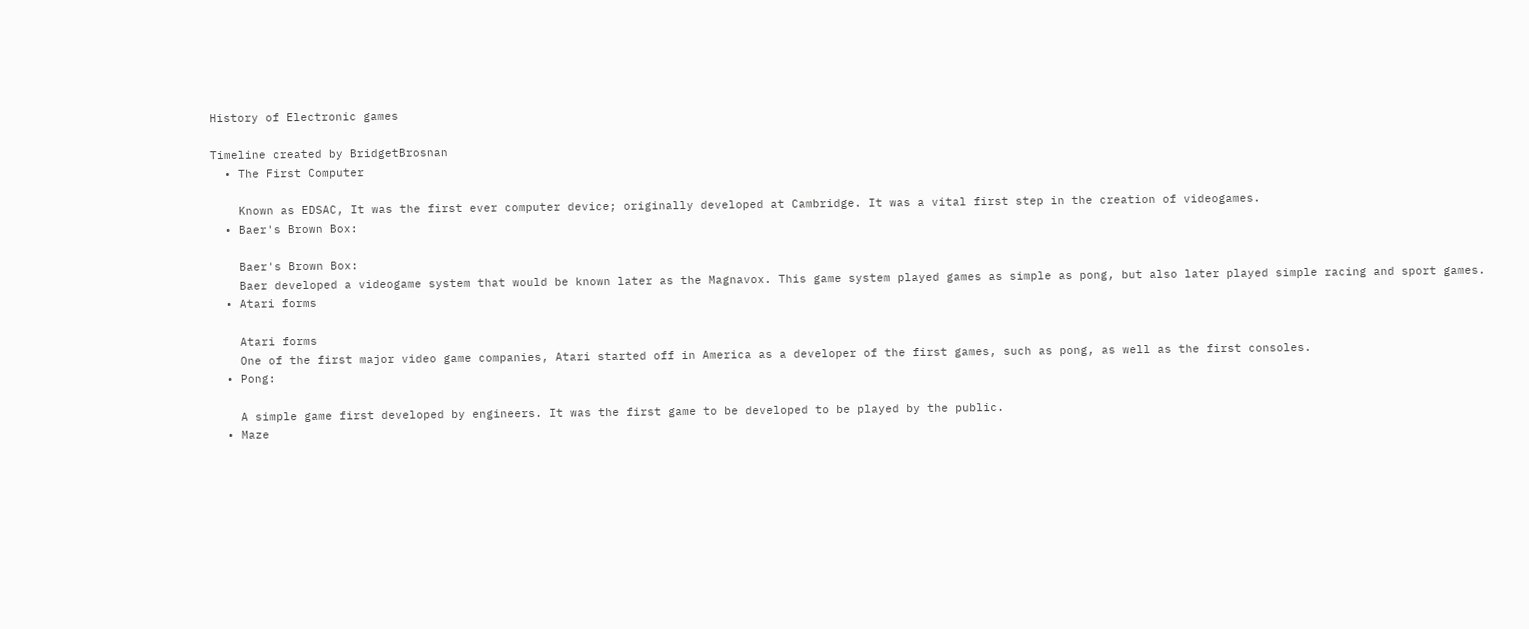History of Electronic games

Timeline created by BridgetBrosnan
  • The First Computer

    Known as EDSAC, It was the first ever computer device; originally developed at Cambridge. It was a vital first step in the creation of videogames.
  • Baer's Brown Box:

    Baer's Brown Box:
    Baer developed a videogame system that would be known later as the Magnavox. This game system played games as simple as pong, but also later played simple racing and sport games.
  • Atari forms

    Atari forms
    One of the first major video game companies, Atari started off in America as a developer of the first games, such as pong, as well as the first consoles.
  • Pong:

    A simple game first developed by engineers. It was the first game to be developed to be played by the public.
  • Maze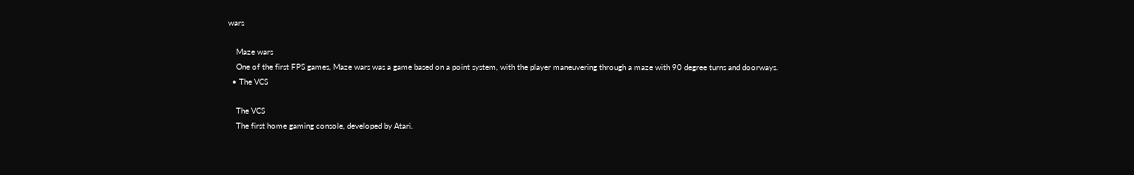wars

    Maze wars
    One of the first FPS games, Maze wars was a game based on a point system, with the player maneuvering through a maze with 90 degree turns and doorways.
  • The VCS

    The VCS
    The first home gaming console, developed by Atari.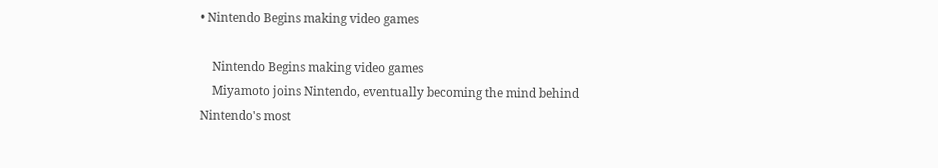• Nintendo Begins making video games

    Nintendo Begins making video games
    Miyamoto joins Nintendo, eventually becoming the mind behind Nintendo's most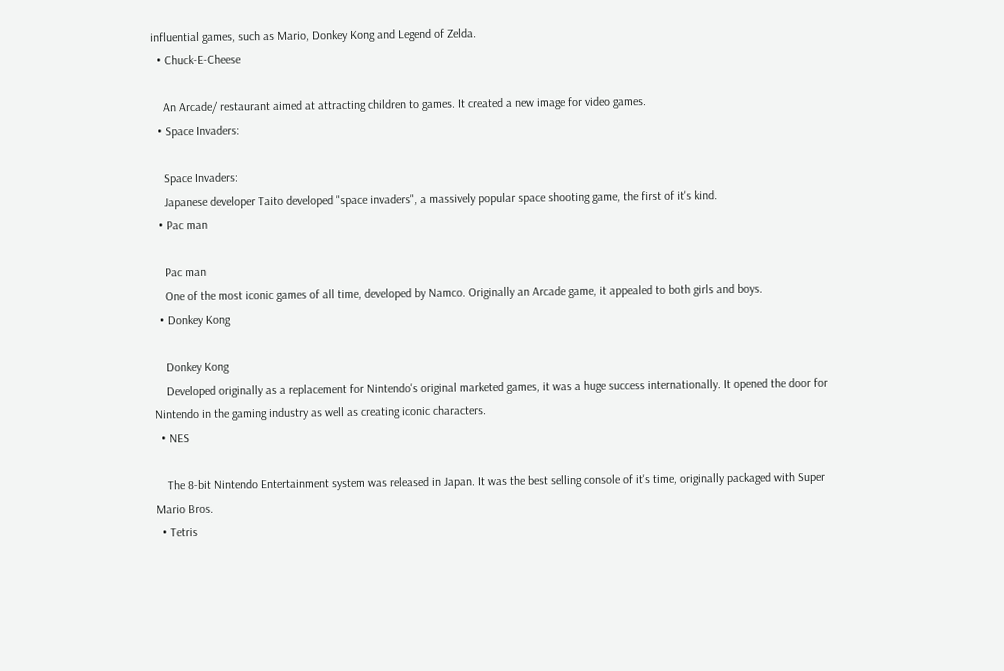influential games, such as Mario, Donkey Kong and Legend of Zelda.
  • Chuck-E-Cheese

    An Arcade/ restaurant aimed at attracting children to games. It created a new image for video games.
  • Space Invaders:

    Space Invaders:
    Japanese developer Taito developed "space invaders", a massively popular space shooting game, the first of it's kind.
  • Pac man

    Pac man
    One of the most iconic games of all time, developed by Namco. Originally an Arcade game, it appealed to both girls and boys.
  • Donkey Kong

    Donkey Kong
    Developed originally as a replacement for Nintendo's original marketed games, it was a huge success internationally. It opened the door for Nintendo in the gaming industry as well as creating iconic characters.
  • NES

    The 8-bit Nintendo Entertainment system was released in Japan. It was the best selling console of it's time, originally packaged with Super Mario Bros.
  • Tetris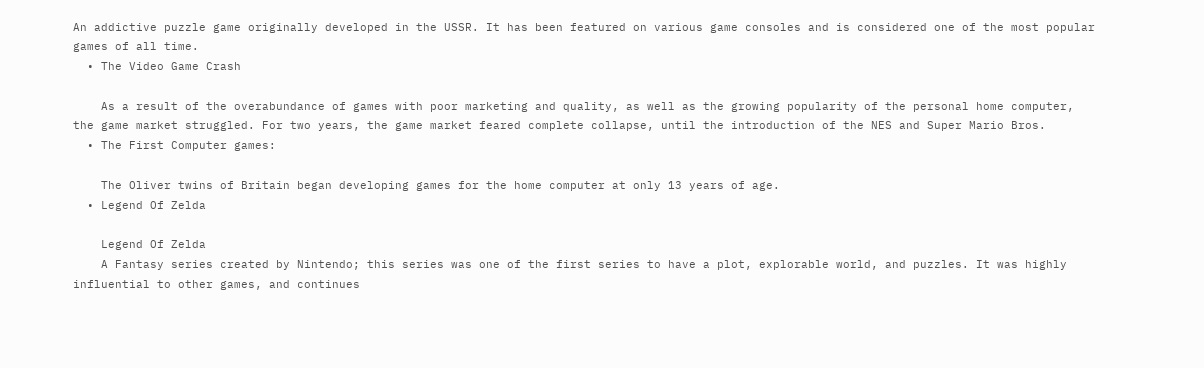An addictive puzzle game originally developed in the USSR. It has been featured on various game consoles and is considered one of the most popular games of all time.
  • The Video Game Crash

    As a result of the overabundance of games with poor marketing and quality, as well as the growing popularity of the personal home computer, the game market struggled. For two years, the game market feared complete collapse, until the introduction of the NES and Super Mario Bros.
  • The First Computer games:

    The Oliver twins of Britain began developing games for the home computer at only 13 years of age.
  • Legend Of Zelda

    Legend Of Zelda
    A Fantasy series created by Nintendo; this series was one of the first series to have a plot, explorable world, and puzzles. It was highly influential to other games, and continues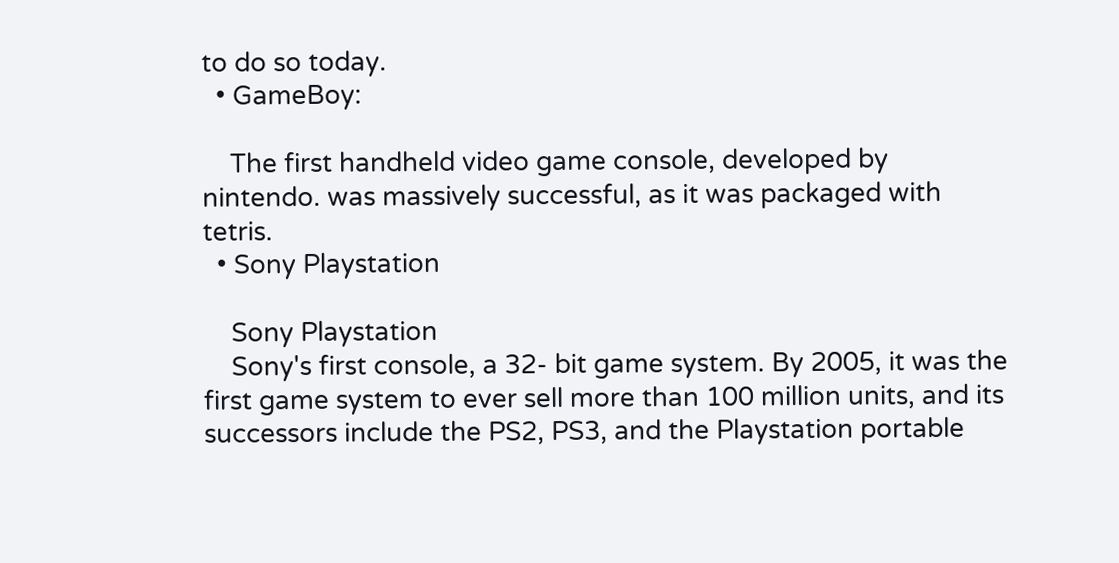to do so today.
  • GameBoy:

    The first handheld video game console, developed by nintendo. was massively successful, as it was packaged with tetris.
  • Sony Playstation

    Sony Playstation
    Sony's first console, a 32- bit game system. By 2005, it was the first game system to ever sell more than 100 million units, and its successors include the PS2, PS3, and the Playstation portable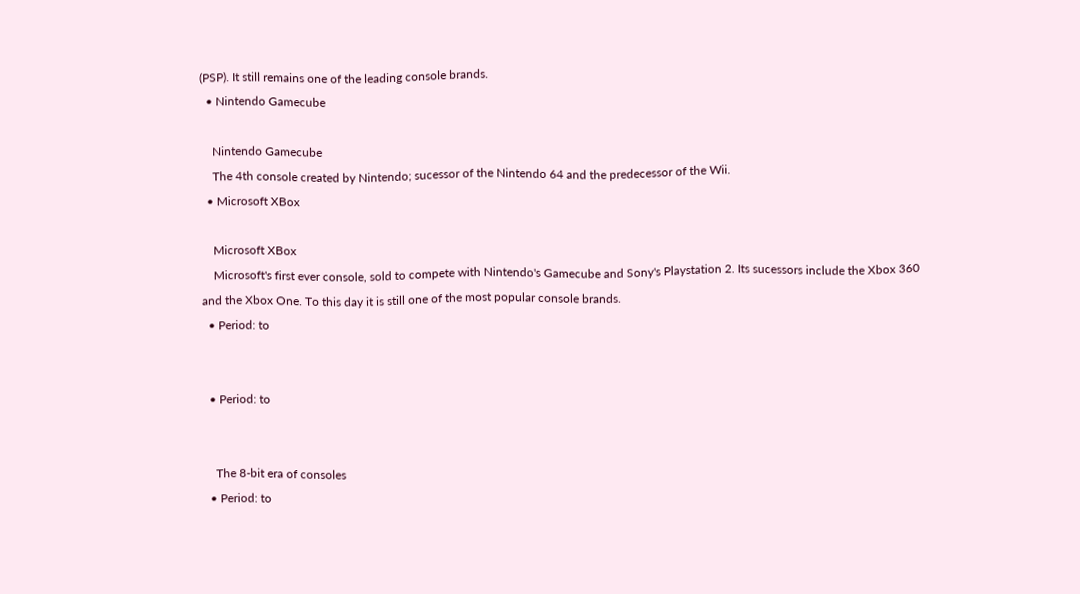(PSP). It still remains one of the leading console brands.
  • Nintendo Gamecube

    Nintendo Gamecube
    The 4th console created by Nintendo; sucessor of the Nintendo 64 and the predecessor of the Wii.
  • Microsoft XBox

    Microsoft XBox
    Microsoft's first ever console, sold to compete with Nintendo's Gamecube and Sony's Playstation 2. Its sucessors include the Xbox 360 and the Xbox One. To this day it is still one of the most popular console brands.
  • Period: to


  • Period: to


    The 8-bit era of consoles
  • Period: to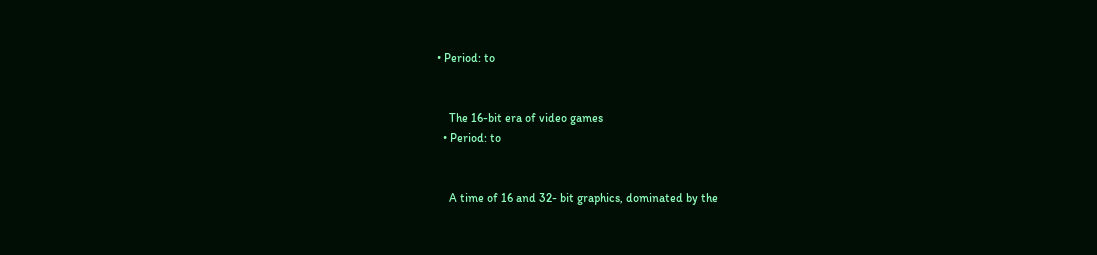• Period: to


    The 16-bit era of video games
  • Period: to


    A time of 16 and 32- bit graphics, dominated by the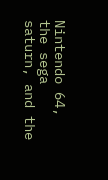Nintendo 64, the sega saturn, and the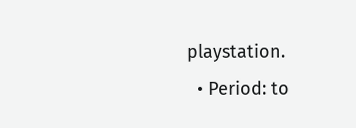playstation.
  • Period: to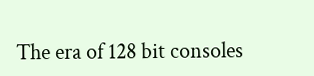The era of 128 bit consoles